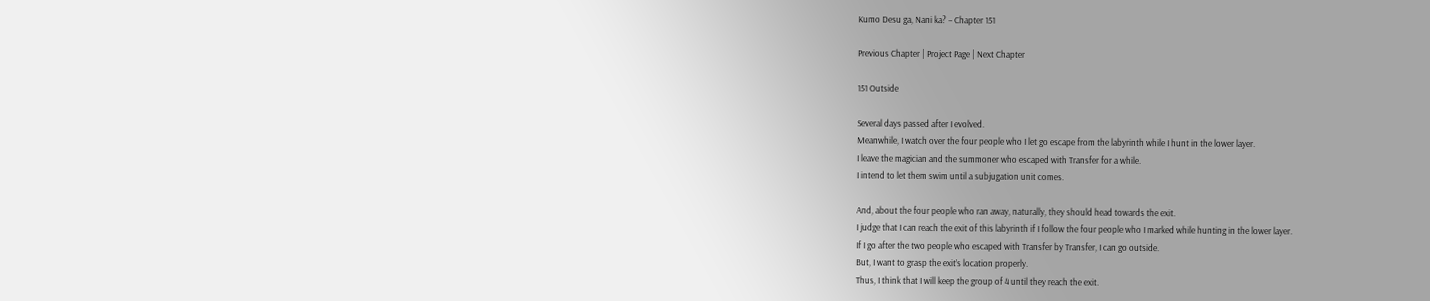Kumo Desu ga, Nani ka? – Chapter 151

Previous Chapter | Project Page | Next Chapter

151 Outside

Several days passed after I evolved.
Meanwhile, I watch over the four people who I let go escape from the labyrinth while I hunt in the lower layer.
I leave the magician and the summoner who escaped with Transfer for a while.
I intend to let them swim until a subjugation unit comes.

And, about the four people who ran away, naturally, they should head towards the exit.
I judge that I can reach the exit of this labyrinth if I follow the four people who I marked while hunting in the lower layer.
If I go after the two people who escaped with Transfer by Transfer, I can go outside.
But, I want to grasp the exit’s location properly.
Thus, I think that I will keep the group of 4 until they reach the exit.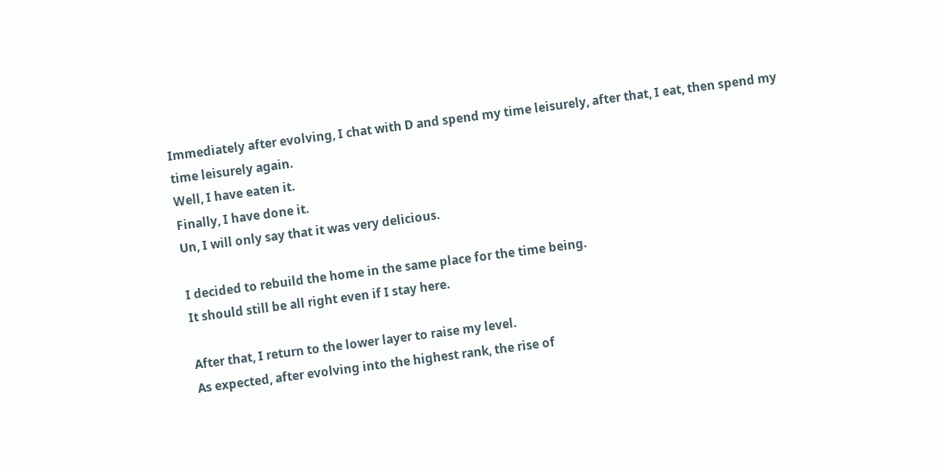Immediately after evolving, I chat with D and spend my time leisurely, after that, I eat, then spend my time leisurely again.
Well, I have eaten it.
Finally, I have done it.
Un, I will only say that it was very delicious.

I decided to rebuild the home in the same place for the time being.
It should still be all right even if I stay here.

After that, I return to the lower layer to raise my level.
As expected, after evolving into the highest rank, the rise of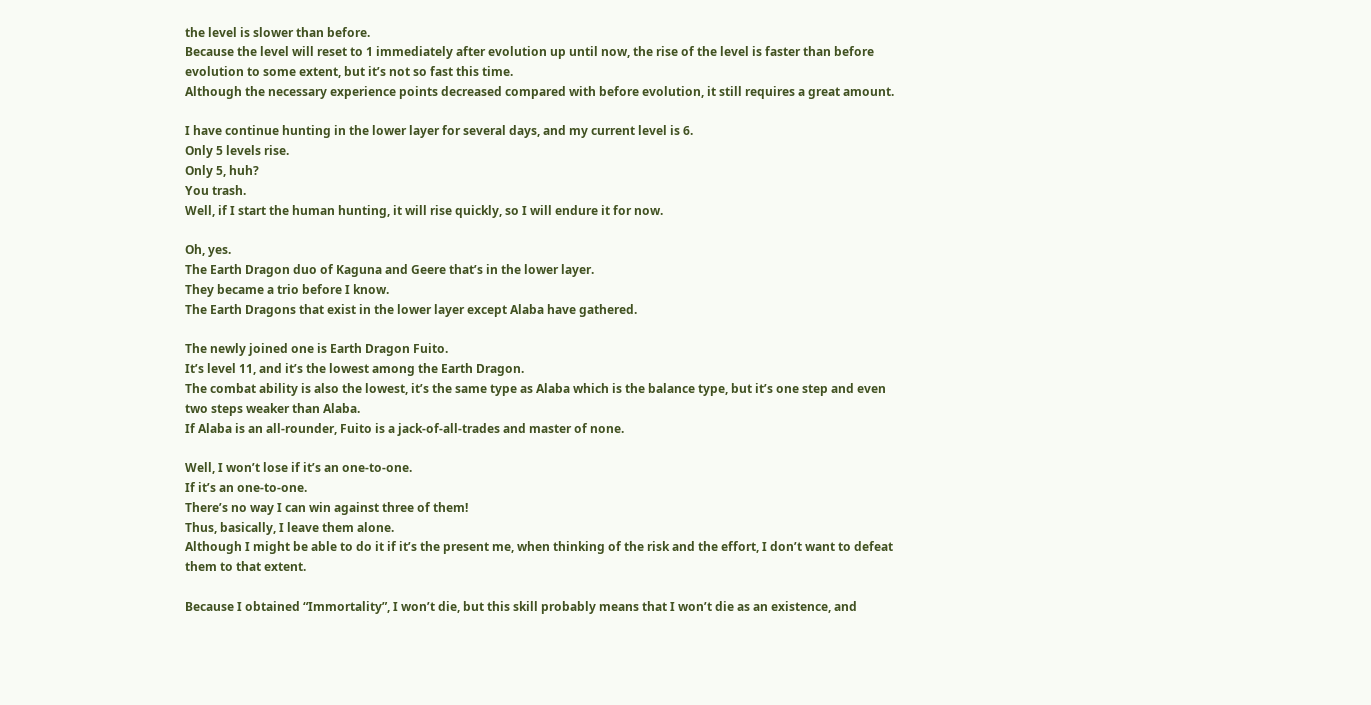the level is slower than before.
Because the level will reset to 1 immediately after evolution up until now, the rise of the level is faster than before evolution to some extent, but it’s not so fast this time.
Although the necessary experience points decreased compared with before evolution, it still requires a great amount.

I have continue hunting in the lower layer for several days, and my current level is 6.
Only 5 levels rise.
Only 5, huh?
You trash.
Well, if I start the human hunting, it will rise quickly, so I will endure it for now.

Oh, yes.
The Earth Dragon duo of Kaguna and Geere that’s in the lower layer.
They became a trio before I know.
The Earth Dragons that exist in the lower layer except Alaba have gathered.

The newly joined one is Earth Dragon Fuito.
It’s level 11, and it’s the lowest among the Earth Dragon.
The combat ability is also the lowest, it’s the same type as Alaba which is the balance type, but it’s one step and even two steps weaker than Alaba.
If Alaba is an all-rounder, Fuito is a jack-of-all-trades and master of none.

Well, I won’t lose if it’s an one-to-one.
If it’s an one-to-one.
There’s no way I can win against three of them!
Thus, basically, I leave them alone.
Although I might be able to do it if it’s the present me, when thinking of the risk and the effort, I don’t want to defeat them to that extent.

Because I obtained “Immortality”, I won’t die, but this skill probably means that I won’t die as an existence, and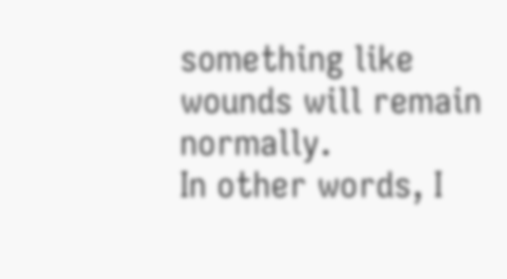something like wounds will remain normally.
In other words, I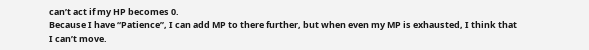can’t act if my HP becomes 0.
Because I have “Patience”, I can add MP to there further, but when even my MP is exhausted, I think that I can’t move.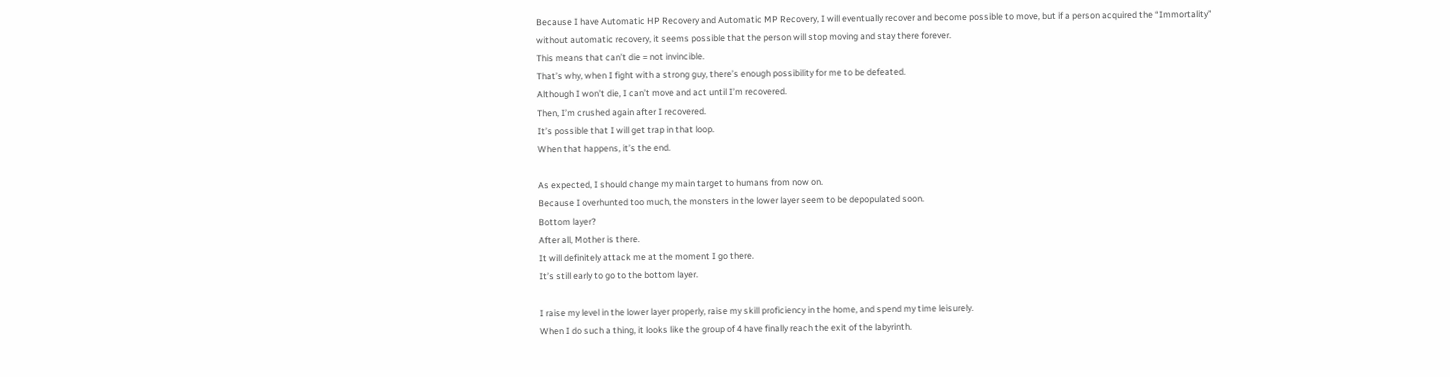Because I have Automatic HP Recovery and Automatic MP Recovery, I will eventually recover and become possible to move, but if a person acquired the “Immortality” without automatic recovery, it seems possible that the person will stop moving and stay there forever.
This means that can’t die = not invincible.
That’s why, when I fight with a strong guy, there’s enough possibility for me to be defeated.
Although I won’t die, I can’t move and act until I’m recovered.
Then, I’m crushed again after I recovered.
It’s possible that I will get trap in that loop.
When that happens, it’s the end.

As expected, I should change my main target to humans from now on.
Because I overhunted too much, the monsters in the lower layer seem to be depopulated soon.
Bottom layer?
After all, Mother is there.
It will definitely attack me at the moment I go there.
It’s still early to go to the bottom layer.

I raise my level in the lower layer properly, raise my skill proficiency in the home, and spend my time leisurely.
When I do such a thing, it looks like the group of 4 have finally reach the exit of the labyrinth.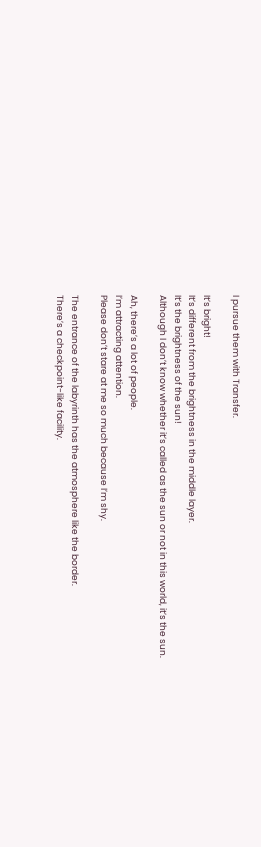I pursue them with Transfer.

It’s bright!
It’s different from the brightness in the middle layer.
It’s the brightness of the sun!
Although I don’t know whether it’s called as the sun or not in this world, it’s the sun.

Ah, there’s a lot of people.
I’m attracting attention.
Please don’t stare at me so much because I’m shy.

The entrance of the labyrinth has the atmosphere like the border.
There’s a checkpoint-like facility.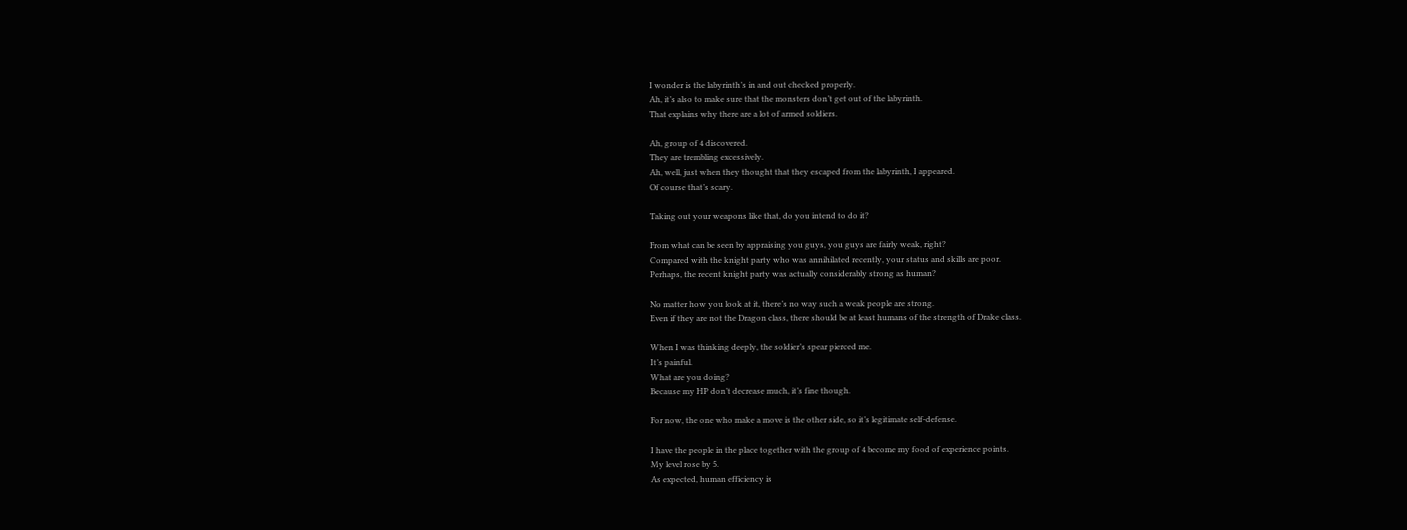I wonder is the labyrinth’s in and out checked properly.
Ah, it’s also to make sure that the monsters don’t get out of the labyrinth.
That explains why there are a lot of armed soldiers.

Ah, group of 4 discovered.
They are trembling excessively.
Ah, well, just when they thought that they escaped from the labyrinth, I appeared.
Of course that’s scary.

Taking out your weapons like that, do you intend to do it?

From what can be seen by appraising you guys, you guys are fairly weak, right?
Compared with the knight party who was annihilated recently, your status and skills are poor.
Perhaps, the recent knight party was actually considerably strong as human?

No matter how you look at it, there’s no way such a weak people are strong.
Even if they are not the Dragon class, there should be at least humans of the strength of Drake class.

When I was thinking deeply, the soldier’s spear pierced me.
It’s painful.
What are you doing?
Because my HP don’t decrease much, it’s fine though.

For now, the one who make a move is the other side, so it’s legitimate self-defense.

I have the people in the place together with the group of 4 become my food of experience points.
My level rose by 5.
As expected, human efficiency is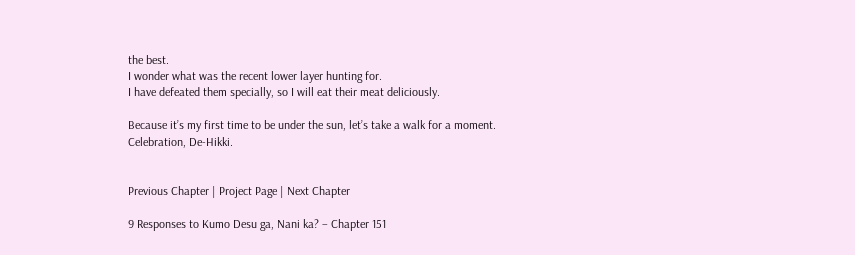the best.
I wonder what was the recent lower layer hunting for.
I have defeated them specially, so I will eat their meat deliciously.

Because it’s my first time to be under the sun, let’s take a walk for a moment.
Celebration, De-Hikki.


Previous Chapter | Project Page | Next Chapter

9 Responses to Kumo Desu ga, Nani ka? – Chapter 151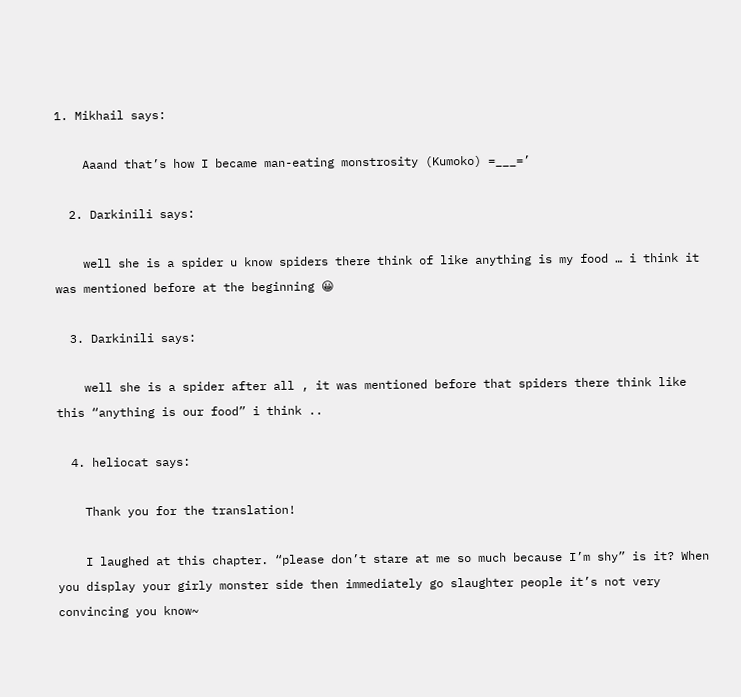1. Mikhail says:

    Aaand that’s how I became man-eating monstrosity (Kumoko) =___=’

  2. Darkinili says:

    well she is a spider u know spiders there think of like anything is my food … i think it was mentioned before at the beginning 😀

  3. Darkinili says:

    well she is a spider after all , it was mentioned before that spiders there think like this “anything is our food” i think ..

  4. heliocat says:

    Thank you for the translation!

    I laughed at this chapter. “please don’t stare at me so much because I’m shy” is it? When you display your girly monster side then immediately go slaughter people it’s not very convincing you know~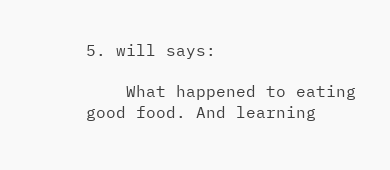5. will says:

    What happened to eating good food. And learning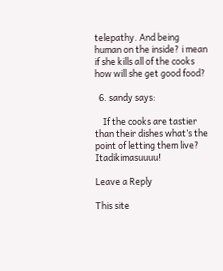telepathy. And being human on the inside? i mean if she kills all of the cooks how will she get good food?

  6. sandy says:

    If the cooks are tastier than their dishes what’s the point of letting them live? Itadikimasuuuu!

Leave a Reply

This site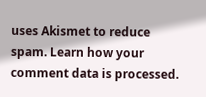uses Akismet to reduce spam. Learn how your comment data is processed.